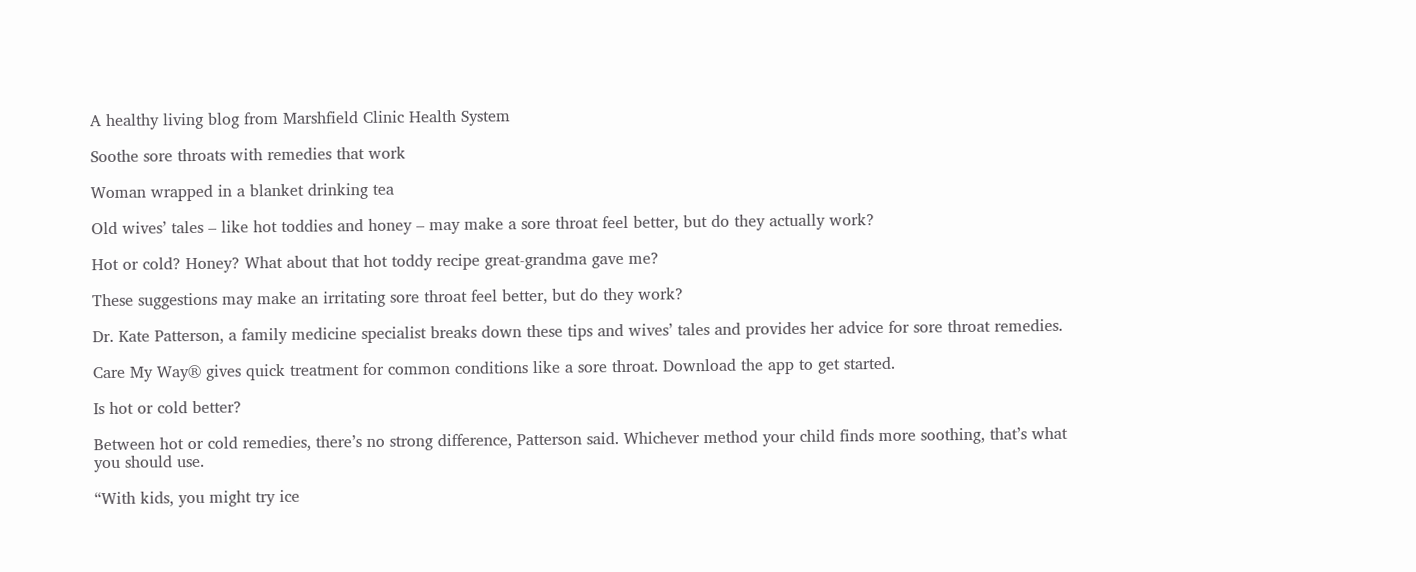A healthy living blog from Marshfield Clinic Health System

Soothe sore throats with remedies that work

Woman wrapped in a blanket drinking tea

Old wives’ tales – like hot toddies and honey – may make a sore throat feel better, but do they actually work?

Hot or cold? Honey? What about that hot toddy recipe great-grandma gave me?

These suggestions may make an irritating sore throat feel better, but do they work?

Dr. Kate Patterson, a family medicine specialist breaks down these tips and wives’ tales and provides her advice for sore throat remedies.

Care My Way® gives quick treatment for common conditions like a sore throat. Download the app to get started.

Is hot or cold better?

Between hot or cold remedies, there’s no strong difference, Patterson said. Whichever method your child finds more soothing, that’s what you should use.

“With kids, you might try ice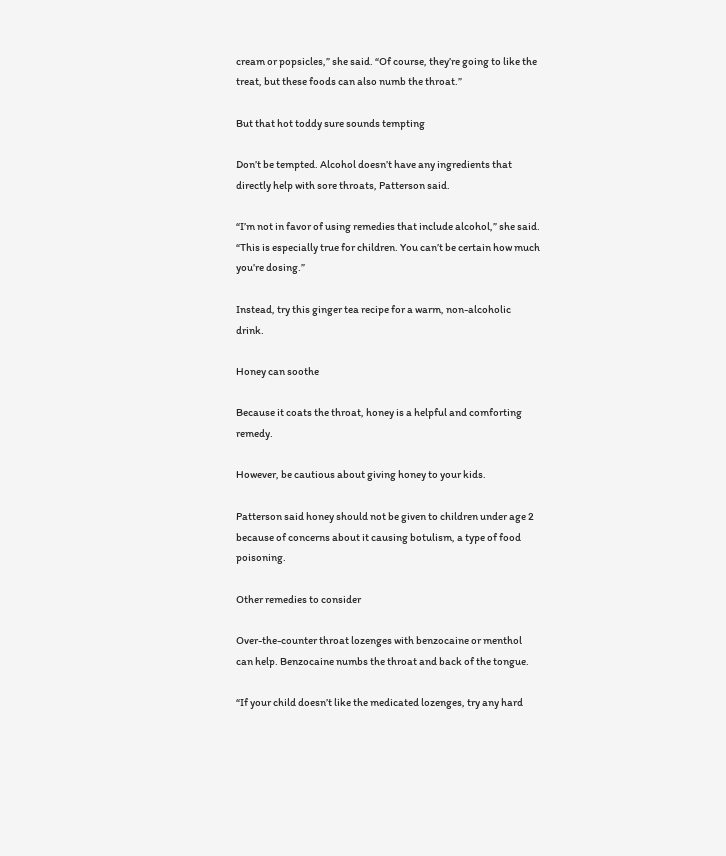cream or popsicles,” she said. “Of course, they’re going to like the treat, but these foods can also numb the throat.”

But that hot toddy sure sounds tempting

Don’t be tempted. Alcohol doesn’t have any ingredients that directly help with sore throats, Patterson said.

“I’m not in favor of using remedies that include alcohol,” she said. “This is especially true for children. You can’t be certain how much you’re dosing.”

Instead, try this ginger tea recipe for a warm, non-alcoholic drink.

Honey can soothe

Because it coats the throat, honey is a helpful and comforting remedy.

However, be cautious about giving honey to your kids.

Patterson said honey should not be given to children under age 2 because of concerns about it causing botulism, a type of food poisoning.

Other remedies to consider

Over-the-counter throat lozenges with benzocaine or menthol can help. Benzocaine numbs the throat and back of the tongue.

“If your child doesn’t like the medicated lozenges, try any hard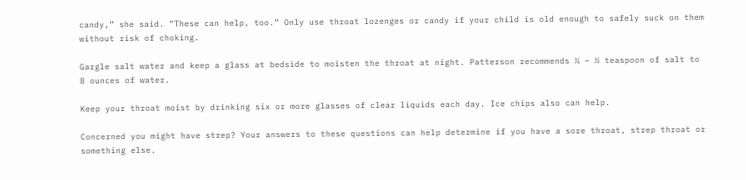candy,” she said. “These can help, too.” Only use throat lozenges or candy if your child is old enough to safely suck on them without risk of choking.

Gargle salt water and keep a glass at bedside to moisten the throat at night. Patterson recommends ¼ – ½ teaspoon of salt to 8 ounces of water.

Keep your throat moist by drinking six or more glasses of clear liquids each day. Ice chips also can help.

Concerned you might have strep? Your answers to these questions can help determine if you have a sore throat, strep throat or something else.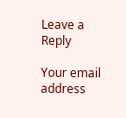Leave a Reply

Your email address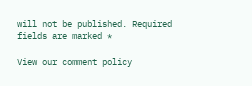will not be published. Required fields are marked *

View our comment policy